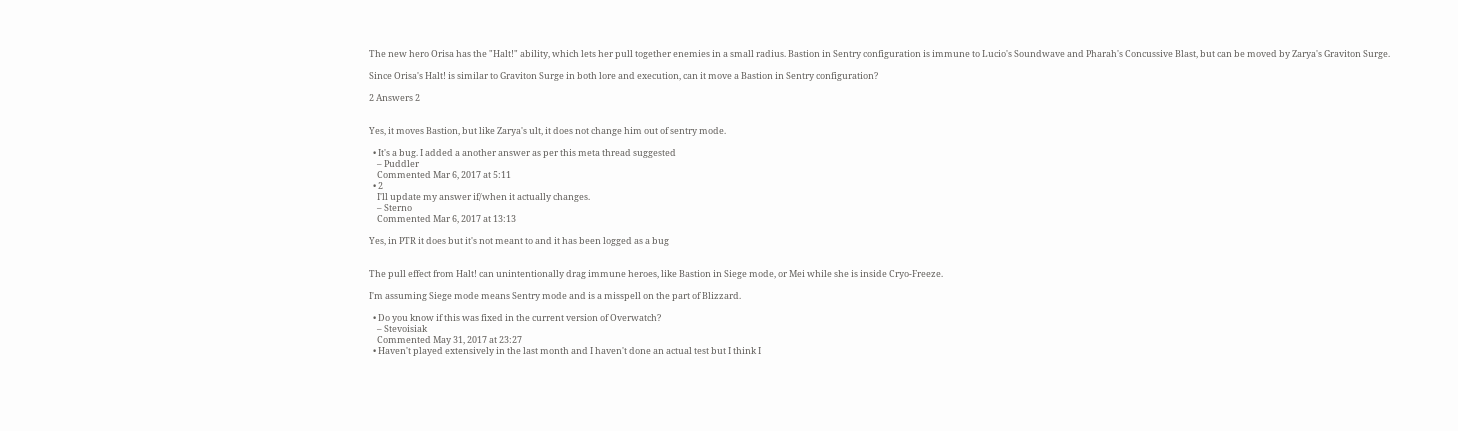The new hero Orisa has the "Halt!" ability, which lets her pull together enemies in a small radius. Bastion in Sentry configuration is immune to Lucio's Soundwave and Pharah's Concussive Blast, but can be moved by Zarya's Graviton Surge.

Since Orisa's Halt! is similar to Graviton Surge in both lore and execution, can it move a Bastion in Sentry configuration?

2 Answers 2


Yes, it moves Bastion, but like Zarya's ult, it does not change him out of sentry mode.

  • It's a bug. I added a another answer as per this meta thread suggested
    – Puddler
    Commented Mar 6, 2017 at 5:11
  • 2
    I'll update my answer if/when it actually changes.
    – Sterno
    Commented Mar 6, 2017 at 13:13

Yes, in PTR it does but it's not meant to and it has been logged as a bug


The pull effect from Halt! can unintentionally drag immune heroes, like Bastion in Siege mode, or Mei while she is inside Cryo-Freeze.

I'm assuming Siege mode means Sentry mode and is a misspell on the part of Blizzard.

  • Do you know if this was fixed in the current version of Overwatch?
    – Stevoisiak
    Commented May 31, 2017 at 23:27
  • Haven't played extensively in the last month and I haven't done an actual test but I think I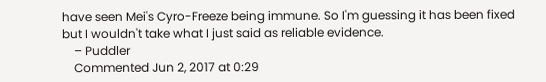have seen Mei's Cyro-Freeze being immune. So I'm guessing it has been fixed but I wouldn't take what I just said as reliable evidence.
    – Puddler
    Commented Jun 2, 2017 at 0:29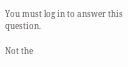You must log in to answer this question.

Not the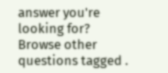answer you're looking for? Browse other questions tagged .